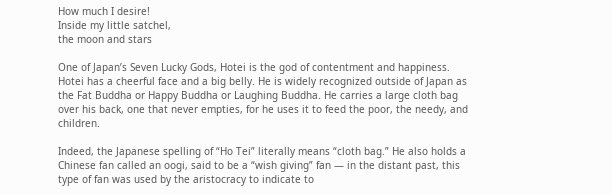How much I desire!
Inside my little satchel,
the moon and stars

One of Japan’s Seven Lucky Gods, Hotei is the god of contentment and happiness. Hotei has a cheerful face and a big belly. He is widely recognized outside of Japan as the Fat Buddha or Happy Buddha or Laughing Buddha. He carries a large cloth bag over his back, one that never empties, for he uses it to feed the poor, the needy, and children.

Indeed, the Japanese spelling of “Ho Tei” literally means “cloth bag.” He also holds a Chinese fan called an oogi, said to be a “wish giving” fan — in the distant past, this type of fan was used by the aristocracy to indicate to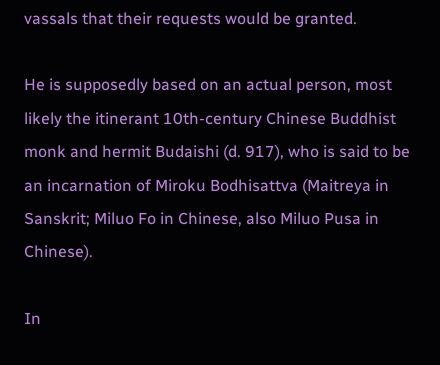vassals that their requests would be granted.

He is supposedly based on an actual person, most likely the itinerant 10th-century Chinese Buddhist monk and hermit Budaishi (d. 917), who is said to be an incarnation of Miroku Bodhisattva (Maitreya in Sanskrit; Miluo Fo in Chinese, also Miluo Pusa in Chinese).

In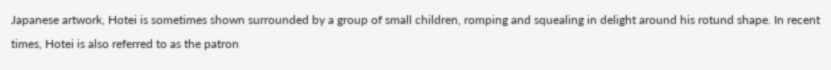Japanese artwork, Hotei is sometimes shown surrounded by a group of small children, romping and squealing in delight around his rotund shape. In recent times, Hotei is also referred to as the patron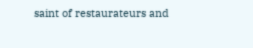saint of restaurateurs and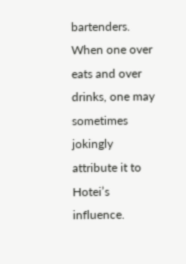bartenders. When one over eats and over drinks, one may sometimes jokingly attribute it to Hotei’s influence.